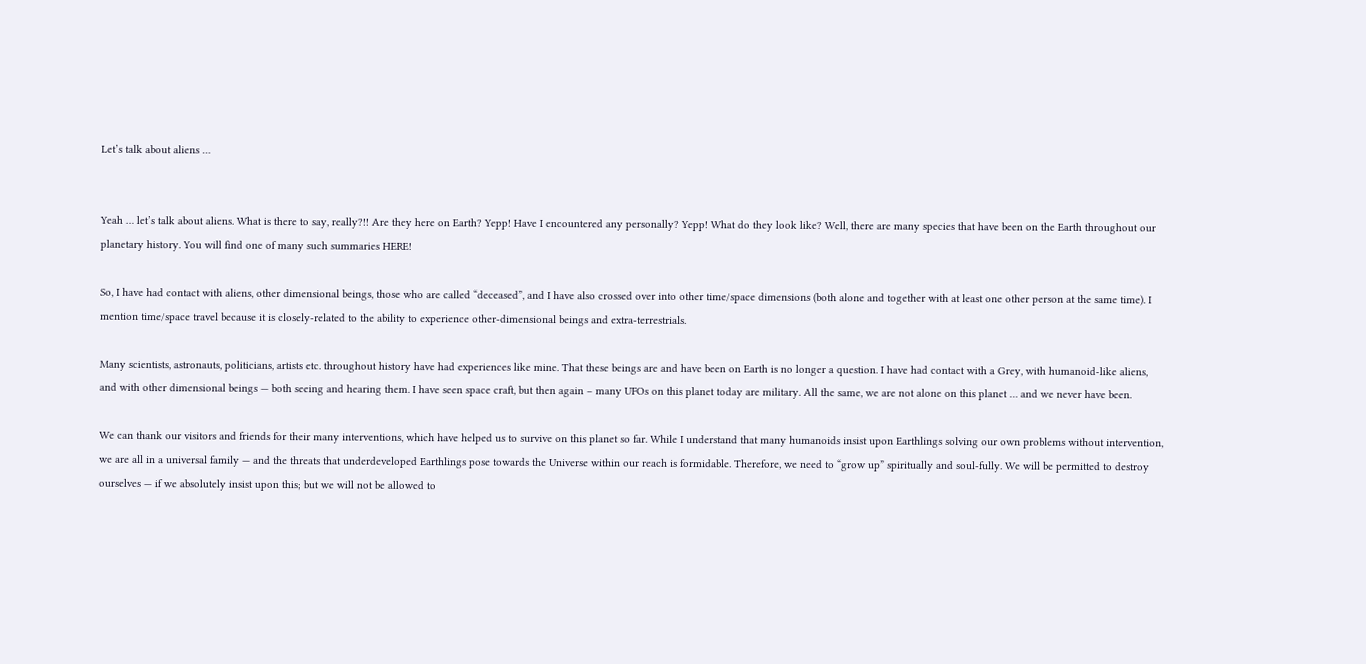Let’s talk about aliens …


Yeah … let’s talk about aliens. What is there to say, really?!! Are they here on Earth? Yepp! Have I encountered any personally? Yepp! What do they look like? Well, there are many species that have been on the Earth throughout our planetary history. You will find one of many such summaries HERE!

So, I have had contact with aliens, other dimensional beings, those who are called “deceased”, and I have also crossed over into other time/space dimensions (both alone and together with at least one other person at the same time). I mention time/space travel because it is closely-related to the ability to experience other-dimensional beings and extra-terrestrials.

Many scientists, astronauts, politicians, artists etc. throughout history have had experiences like mine. That these beings are and have been on Earth is no longer a question. I have had contact with a Grey, with humanoid-like aliens, and with other dimensional beings — both seeing and hearing them. I have seen space craft, but then again – many UFOs on this planet today are military. All the same, we are not alone on this planet … and we never have been.

We can thank our visitors and friends for their many interventions, which have helped us to survive on this planet so far. While I understand that many humanoids insist upon Earthlings solving our own problems without intervention, we are all in a universal family — and the threats that underdeveloped Earthlings pose towards the Universe within our reach is formidable. Therefore, we need to “grow up” spiritually and soul-fully. We will be permitted to destroy ourselves — if we absolutely insist upon this; but we will not be allowed to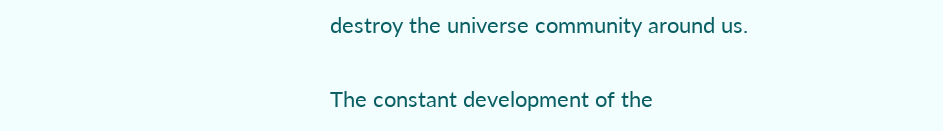destroy the universe community around us.

The constant development of the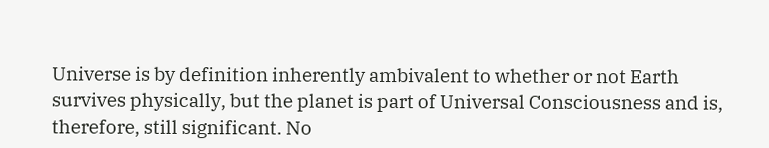Universe is by definition inherently ambivalent to whether or not Earth survives physically, but the planet is part of Universal Consciousness and is, therefore, still significant. No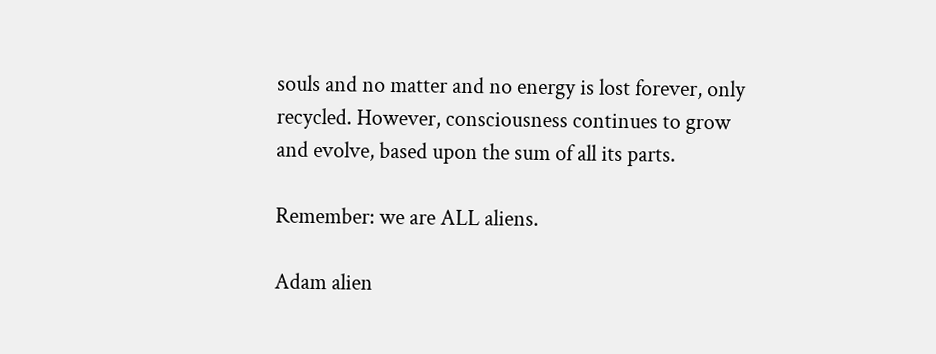souls and no matter and no energy is lost forever, only recycled. However, consciousness continues to grow and evolve, based upon the sum of all its parts.

Remember: we are ALL aliens.

Adam alien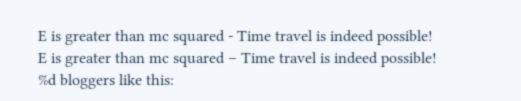E is greater than mc squared - Time travel is indeed possible!
E is greater than mc squared – Time travel is indeed possible!
%d bloggers like this: